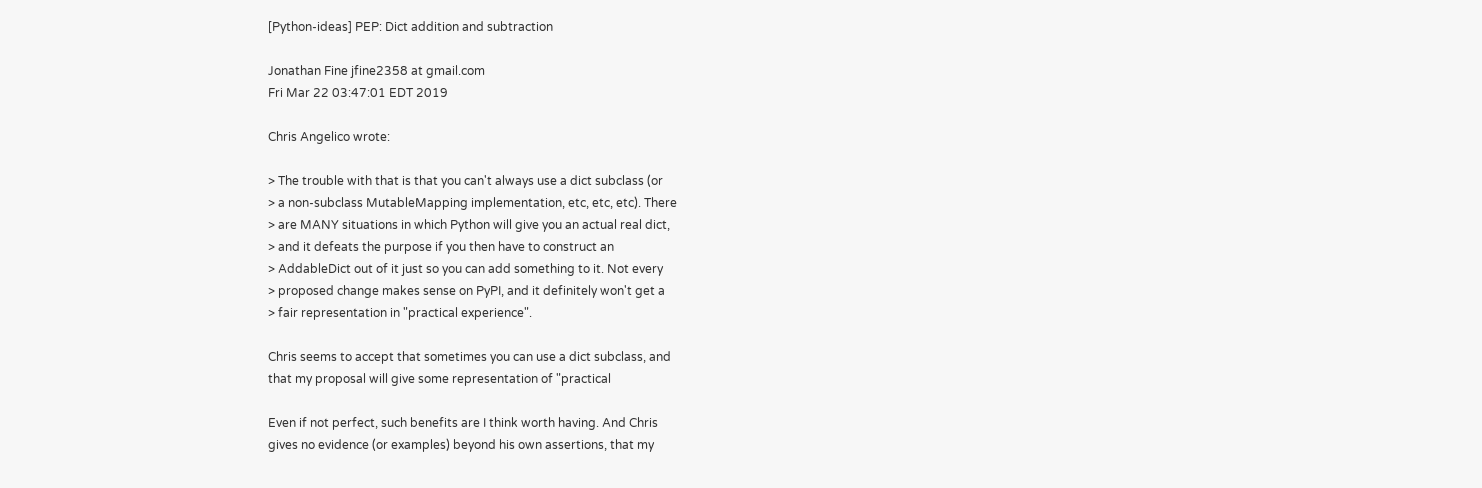[Python-ideas] PEP: Dict addition and subtraction

Jonathan Fine jfine2358 at gmail.com
Fri Mar 22 03:47:01 EDT 2019

Chris Angelico wrote:

> The trouble with that is that you can't always use a dict subclass (or
> a non-subclass MutableMapping implementation, etc, etc, etc). There
> are MANY situations in which Python will give you an actual real dict,
> and it defeats the purpose if you then have to construct an
> AddableDict out of it just so you can add something to it. Not every
> proposed change makes sense on PyPI, and it definitely won't get a
> fair representation in "practical experience".

Chris seems to accept that sometimes you can use a dict subclass, and
that my proposal will give some representation of "practical

Even if not perfect, such benefits are I think worth having. And Chris
gives no evidence (or examples) beyond his own assertions, that my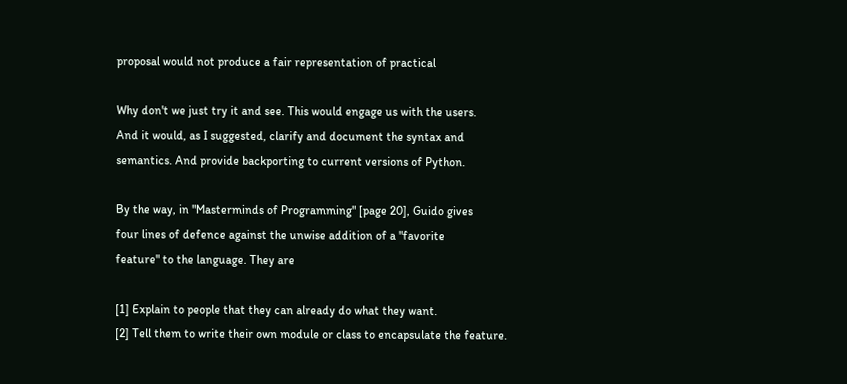proposal would not produce a fair representation of practical

Why don't we just try it and see. This would engage us with the users.
And it would, as I suggested, clarify and document the syntax and
semantics. And provide backporting to current versions of Python.

By the way, in "Masterminds of Programming" [page 20], Guido gives
four lines of defence against the unwise addition of a "favorite
feature" to the language. They are

[1] Explain to people that they can already do what they want.
[2] Tell them to write their own module or class to encapsulate the feature.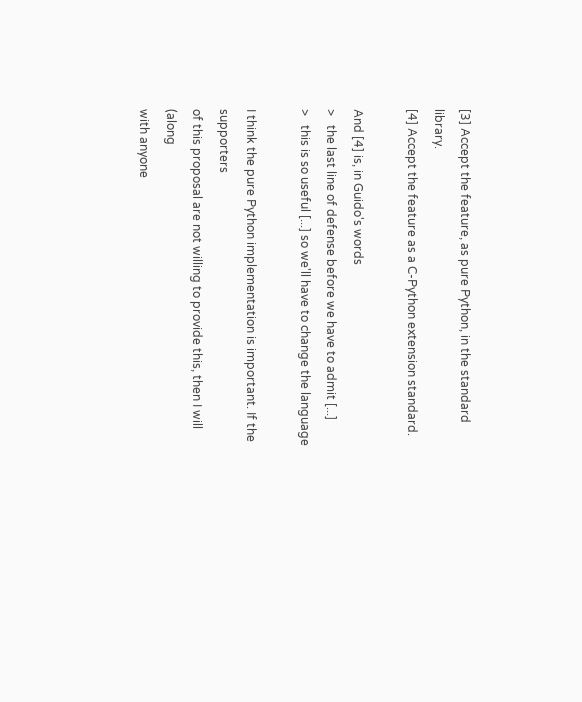[3] Accept the feature, as pure Python, in the standard library.
[4] Accept the feature as a C-Python extension standard.

And [4] is, in Guido's words
>   the last line of defense before we have to admit [...]
>   this is so useful [...] so we'll have to change the language

I think the pure Python implementation is important. If the supporters
of this proposal are not willing to provide this, then I will (along
with anyone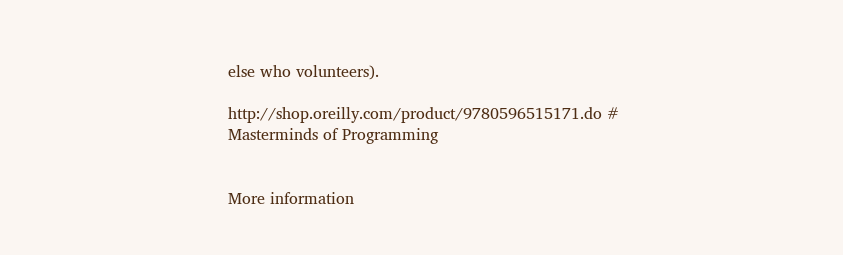else who volunteers).

http://shop.oreilly.com/product/9780596515171.do # Masterminds of Programming


More information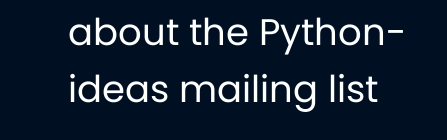about the Python-ideas mailing list